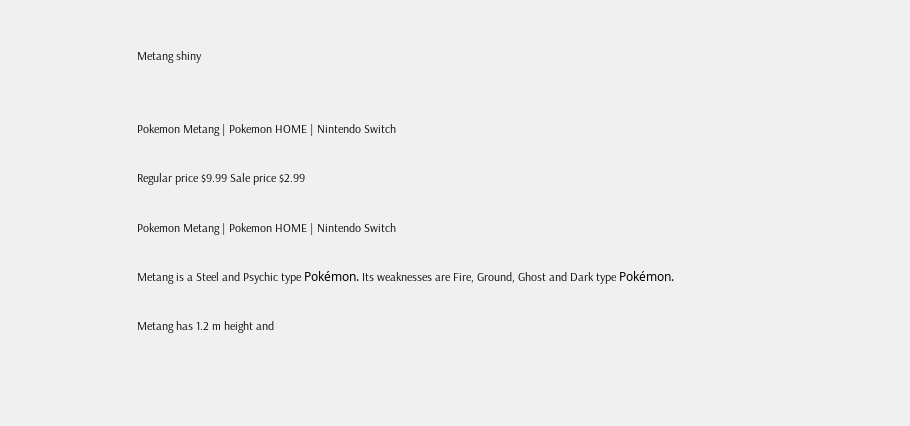Metang shiny


Pokemon Metang | Pokemon HOME | Nintendo Switch

Regular price $9.99 Sale price $2.99

Pokemon Metang | Pokemon HOME | Nintendo Switch

Metang is a Steel and Psychic type Pokémon. Its weaknesses are Fire, Ground, Ghost and Dark type Pokémon.

Metang has 1.2 m height and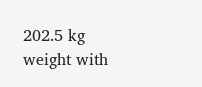202.5 kg weight with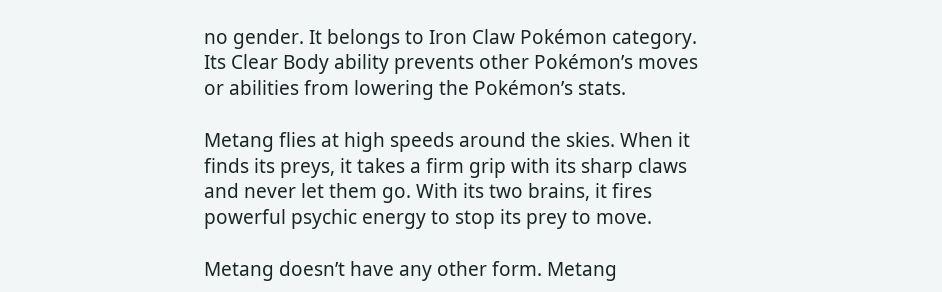no gender. It belongs to Iron Claw Pokémon category. Its Clear Body ability prevents other Pokémon’s moves or abilities from lowering the Pokémon’s stats.

Metang flies at high speeds around the skies. When it finds its preys, it takes a firm grip with its sharp claws and never let them go. With its two brains, it fires powerful psychic energy to stop its prey to move.

Metang doesn’t have any other form. Metang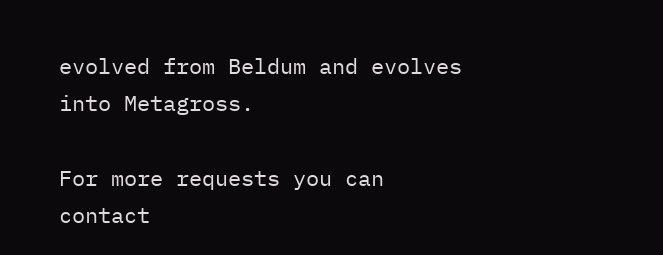evolved from Beldum and evolves into Metagross.

For more requests you can contact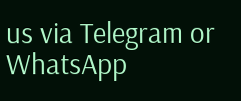us via Telegram or WhatsApp